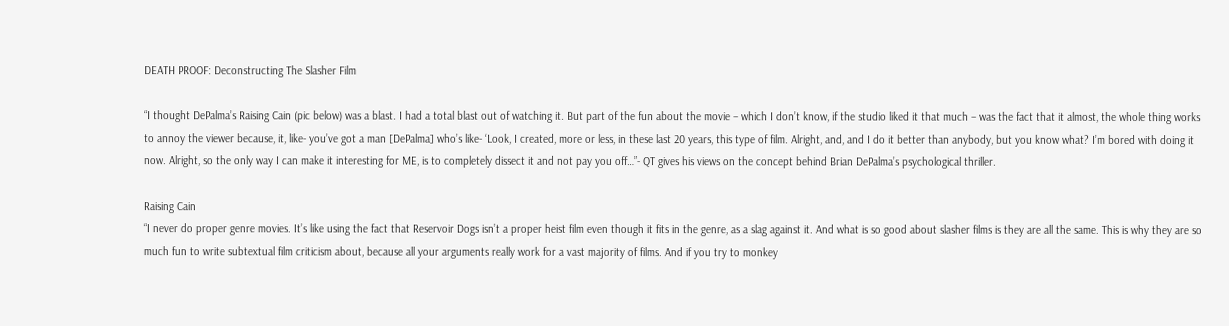DEATH PROOF: Deconstructing The Slasher Film

“I thought DePalma’s Raising Cain (pic below) was a blast. I had a total blast out of watching it. But part of the fun about the movie – which I don’t know, if the studio liked it that much – was the fact that it almost, the whole thing works to annoy the viewer because, it, like- you’ve got a man [DePalma] who’s like- ‘Look, I created, more or less, in these last 20 years, this type of film. Alright, and, and I do it better than anybody, but you know what? I’m bored with doing it now. Alright, so the only way I can make it interesting for ME, is to completely dissect it and not pay you off…”- QT gives his views on the concept behind Brian DePalma’s psychological thriller.

Raising Cain
“I never do proper genre movies. It’s like using the fact that Reservoir Dogs isn’t a proper heist film even though it fits in the genre, as a slag against it. And what is so good about slasher films is they are all the same. This is why they are so much fun to write subtextual film criticism about, because all your arguments really work for a vast majority of films. And if you try to monkey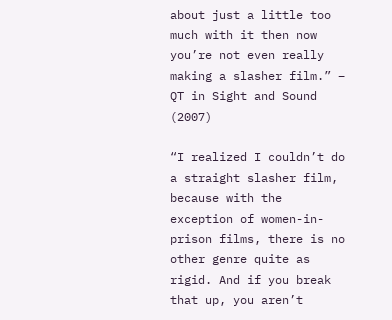about just a little too much with it then now you’re not even really making a slasher film.” – QT in Sight and Sound (2007)

“I realized I couldn’t do a straight slasher film, because with the exception of women-in-prison films, there is no other genre quite as rigid. And if you break that up, you aren’t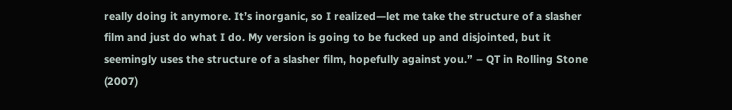really doing it anymore. It’s inorganic, so I realized—let me take the structure of a slasher film and just do what I do. My version is going to be fucked up and disjointed, but it seemingly uses the structure of a slasher film, hopefully against you.” – QT in Rolling Stone (2007)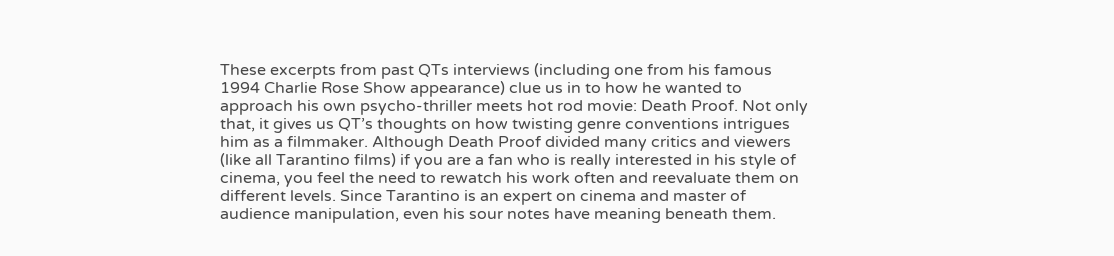These excerpts from past QTs interviews (including one from his famous 1994 Charlie Rose Show appearance) clue us in to how he wanted to approach his own psycho-thriller meets hot rod movie: Death Proof. Not only that, it gives us QT’s thoughts on how twisting genre conventions intrigues him as a filmmaker. Although Death Proof divided many critics and viewers (like all Tarantino films) if you are a fan who is really interested in his style of cinema, you feel the need to rewatch his work often and reevaluate them on different levels. Since Tarantino is an expert on cinema and master of audience manipulation, even his sour notes have meaning beneath them.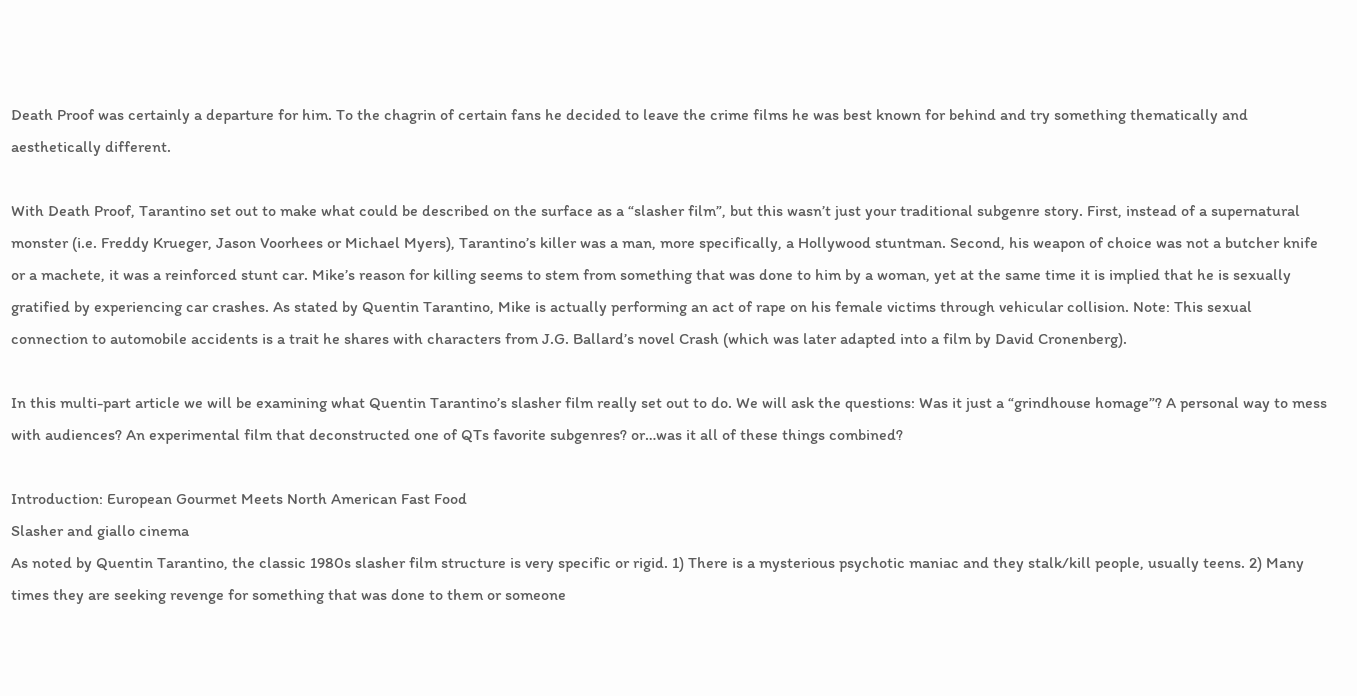Death Proof was certainly a departure for him. To the chagrin of certain fans he decided to leave the crime films he was best known for behind and try something thematically and aesthetically different.

With Death Proof, Tarantino set out to make what could be described on the surface as a “slasher film”, but this wasn’t just your traditional subgenre story. First, instead of a supernatural monster (i.e. Freddy Krueger, Jason Voorhees or Michael Myers), Tarantino’s killer was a man, more specifically, a Hollywood stuntman. Second, his weapon of choice was not a butcher knife or a machete, it was a reinforced stunt car. Mike’s reason for killing seems to stem from something that was done to him by a woman, yet at the same time it is implied that he is sexually gratified by experiencing car crashes. As stated by Quentin Tarantino, Mike is actually performing an act of rape on his female victims through vehicular collision. Note: This sexual connection to automobile accidents is a trait he shares with characters from J.G. Ballard’s novel Crash (which was later adapted into a film by David Cronenberg).

In this multi-part article we will be examining what Quentin Tarantino’s slasher film really set out to do. We will ask the questions: Was it just a “grindhouse homage”? A personal way to mess with audiences? An experimental film that deconstructed one of QTs favorite subgenres? or…was it all of these things combined?

Introduction: European Gourmet Meets North American Fast Food
Slasher and giallo cinema
As noted by Quentin Tarantino, the classic 1980s slasher film structure is very specific or rigid. 1) There is a mysterious psychotic maniac and they stalk/kill people, usually teens. 2) Many times they are seeking revenge for something that was done to them or someone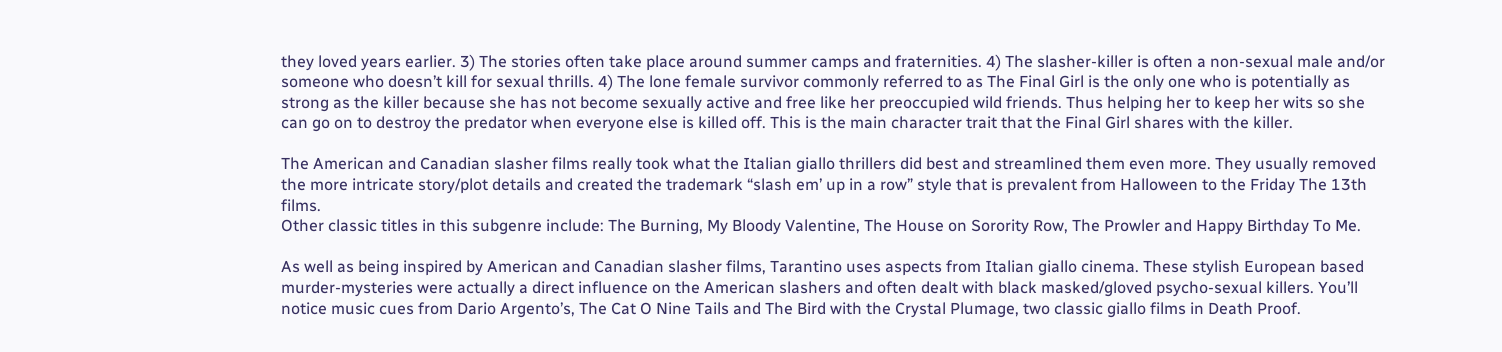they loved years earlier. 3) The stories often take place around summer camps and fraternities. 4) The slasher-killer is often a non-sexual male and/or someone who doesn’t kill for sexual thrills. 4) The lone female survivor commonly referred to as The Final Girl is the only one who is potentially as strong as the killer because she has not become sexually active and free like her preoccupied wild friends. Thus helping her to keep her wits so she can go on to destroy the predator when everyone else is killed off. This is the main character trait that the Final Girl shares with the killer.

The American and Canadian slasher films really took what the Italian giallo thrillers did best and streamlined them even more. They usually removed the more intricate story/plot details and created the trademark “slash em’ up in a row” style that is prevalent from Halloween to the Friday The 13th films.
Other classic titles in this subgenre include: The Burning, My Bloody Valentine, The House on Sorority Row, The Prowler and Happy Birthday To Me.

As well as being inspired by American and Canadian slasher films, Tarantino uses aspects from Italian giallo cinema. These stylish European based murder-mysteries were actually a direct influence on the American slashers and often dealt with black masked/gloved psycho-sexual killers. You’ll notice music cues from Dario Argento’s, The Cat O Nine Tails and The Bird with the Crystal Plumage, two classic giallo films in Death Proof.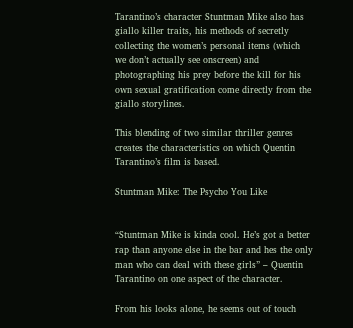Tarantino’s character Stuntman Mike also has giallo killer traits, his methods of secretly collecting the women’s personal items (which we don’t actually see onscreen) and photographing his prey before the kill for his own sexual gratification come directly from the giallo storylines.

This blending of two similar thriller genres creates the characteristics on which Quentin Tarantino’s film is based.

Stuntman Mike: The Psycho You Like


“Stuntman Mike is kinda cool. He’s got a better rap than anyone else in the bar and hes the only man who can deal with these girls” – Quentin Tarantino on one aspect of the character.

From his looks alone, he seems out of touch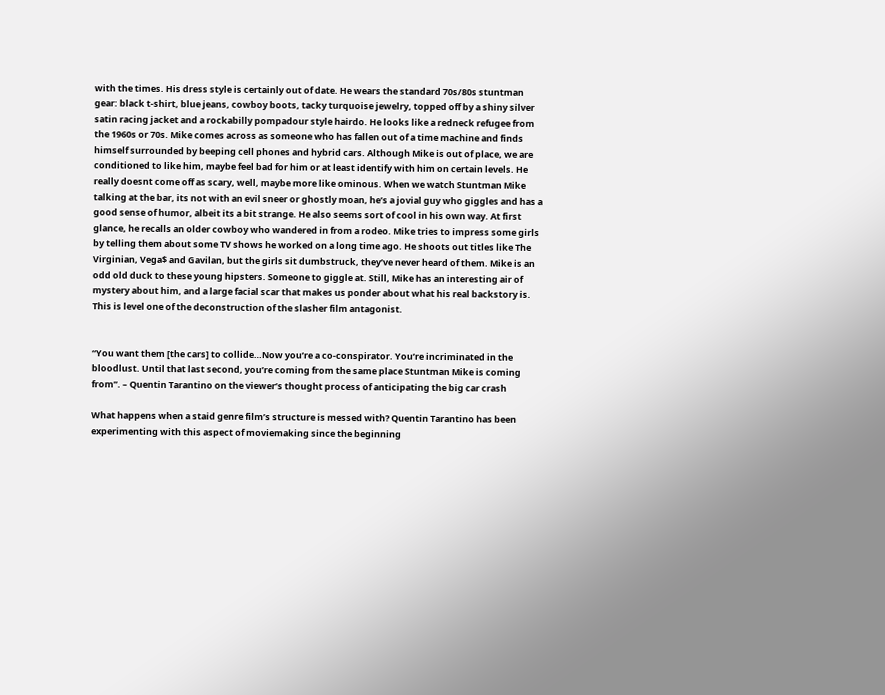with the times. His dress style is certainly out of date. He wears the standard 70s/80s stuntman gear: black t-shirt, blue jeans, cowboy boots, tacky turquoise jewelry, topped off by a shiny silver satin racing jacket and a rockabilly pompadour style hairdo. He looks like a redneck refugee from the 1960s or 70s. Mike comes across as someone who has fallen out of a time machine and finds himself surrounded by beeping cell phones and hybrid cars. Although Mike is out of place, we are conditioned to like him, maybe feel bad for him or at least identify with him on certain levels. He really doesnt come off as scary, well, maybe more like ominous. When we watch Stuntman Mike talking at the bar, its not with an evil sneer or ghostly moan, he’s a jovial guy who giggles and has a good sense of humor, albeit its a bit strange. He also seems sort of cool in his own way. At first glance, he recalls an older cowboy who wandered in from a rodeo. Mike tries to impress some girls by telling them about some TV shows he worked on a long time ago. He shoots out titles like The Virginian, Vega$ and Gavilan, but the girls sit dumbstruck, they’ve never heard of them. Mike is an odd old duck to these young hipsters. Someone to giggle at. Still, Mike has an interesting air of mystery about him, and a large facial scar that makes us ponder about what his real backstory is. This is level one of the deconstruction of the slasher film antagonist.


“You want them [the cars] to collide…Now you’re a co-conspirator. You’re incriminated in the bloodlust. Until that last second, you’re coming from the same place Stuntman Mike is coming from”. – Quentin Tarantino on the viewer’s thought process of anticipating the big car crash

What happens when a staid genre film’s structure is messed with? Quentin Tarantino has been experimenting with this aspect of moviemaking since the beginning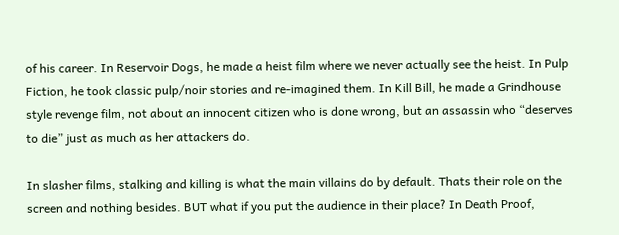of his career. In Reservoir Dogs, he made a heist film where we never actually see the heist. In Pulp Fiction, he took classic pulp/noir stories and re-imagined them. In Kill Bill, he made a Grindhouse style revenge film, not about an innocent citizen who is done wrong, but an assassin who “deserves to die” just as much as her attackers do.

In slasher films, stalking and killing is what the main villains do by default. Thats their role on the screen and nothing besides. BUT what if you put the audience in their place? In Death Proof,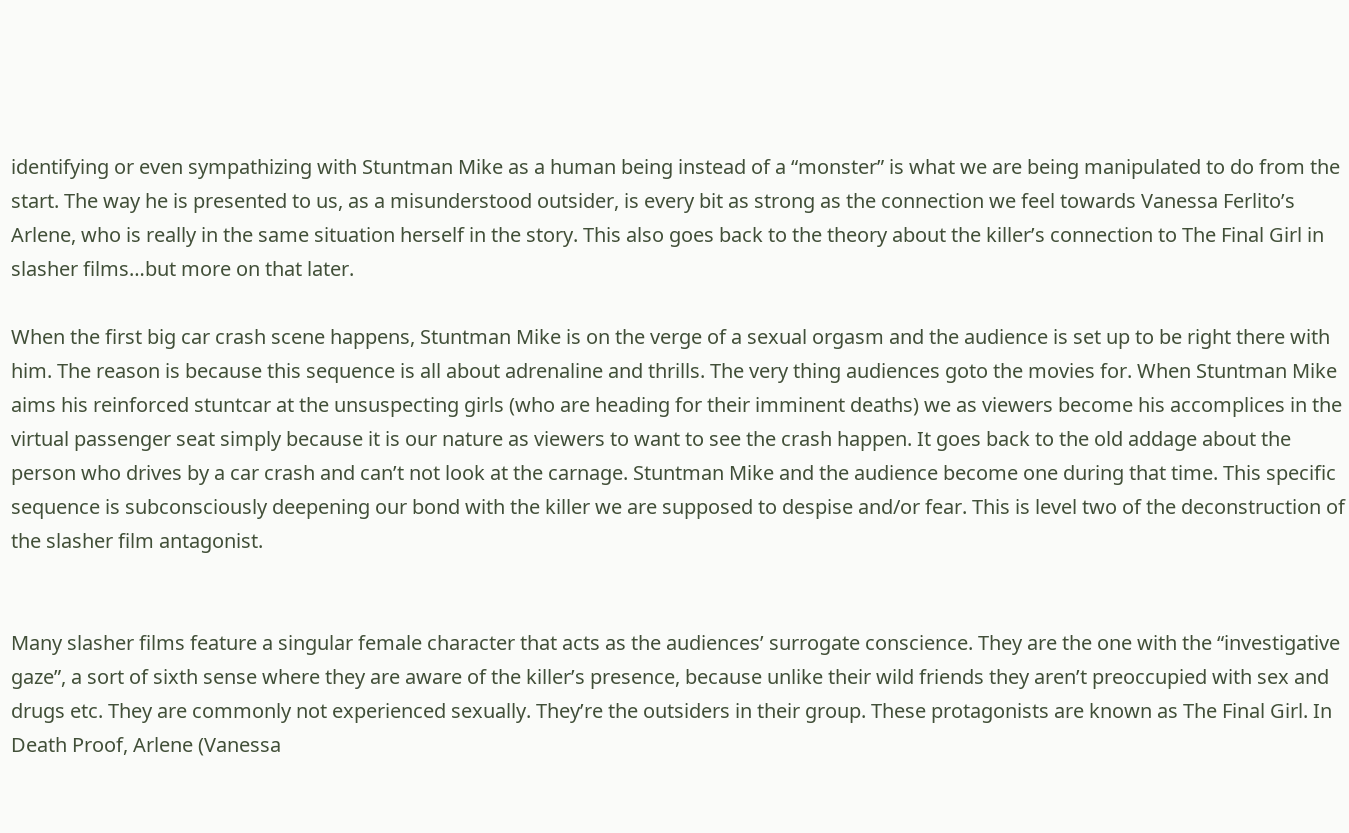identifying or even sympathizing with Stuntman Mike as a human being instead of a “monster” is what we are being manipulated to do from the start. The way he is presented to us, as a misunderstood outsider, is every bit as strong as the connection we feel towards Vanessa Ferlito’s Arlene, who is really in the same situation herself in the story. This also goes back to the theory about the killer’s connection to The Final Girl in slasher films…but more on that later.

When the first big car crash scene happens, Stuntman Mike is on the verge of a sexual orgasm and the audience is set up to be right there with him. The reason is because this sequence is all about adrenaline and thrills. The very thing audiences goto the movies for. When Stuntman Mike aims his reinforced stuntcar at the unsuspecting girls (who are heading for their imminent deaths) we as viewers become his accomplices in the virtual passenger seat simply because it is our nature as viewers to want to see the crash happen. It goes back to the old addage about the person who drives by a car crash and can’t not look at the carnage. Stuntman Mike and the audience become one during that time. This specific sequence is subconsciously deepening our bond with the killer we are supposed to despise and/or fear. This is level two of the deconstruction of the slasher film antagonist.


Many slasher films feature a singular female character that acts as the audiences’ surrogate conscience. They are the one with the “investigative gaze”, a sort of sixth sense where they are aware of the killer’s presence, because unlike their wild friends they aren’t preoccupied with sex and drugs etc. They are commonly not experienced sexually. They’re the outsiders in their group. These protagonists are known as The Final Girl. In Death Proof, Arlene (Vanessa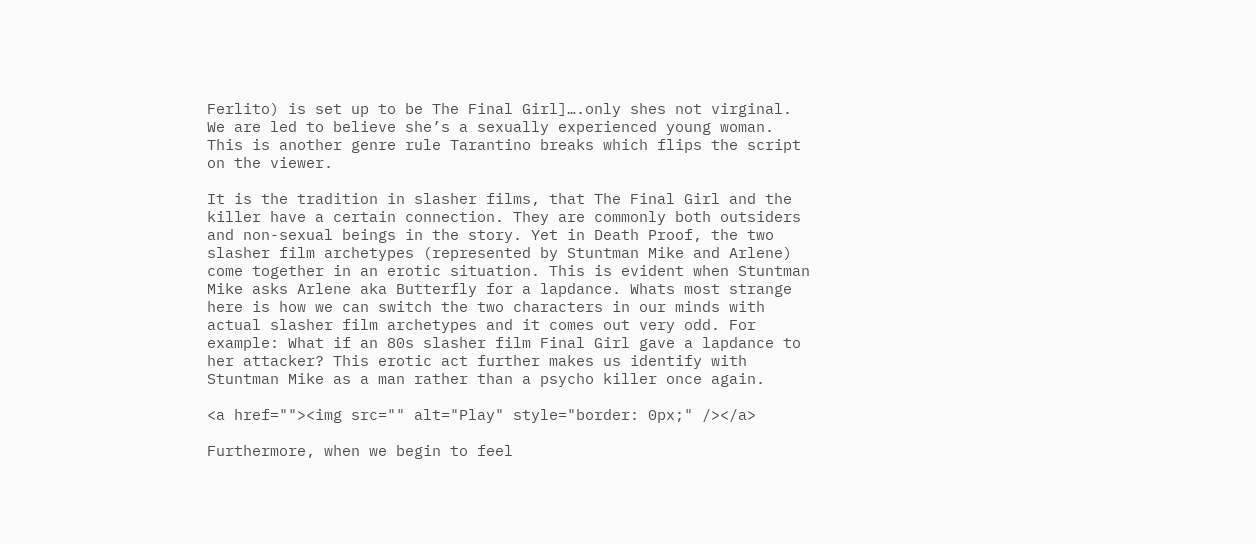Ferlito) is set up to be The Final Girl]….only shes not virginal. We are led to believe she’s a sexually experienced young woman. This is another genre rule Tarantino breaks which flips the script on the viewer.

It is the tradition in slasher films, that The Final Girl and the killer have a certain connection. They are commonly both outsiders and non-sexual beings in the story. Yet in Death Proof, the two slasher film archetypes (represented by Stuntman Mike and Arlene) come together in an erotic situation. This is evident when Stuntman Mike asks Arlene aka Butterfly for a lapdance. Whats most strange here is how we can switch the two characters in our minds with actual slasher film archetypes and it comes out very odd. For example: What if an 80s slasher film Final Girl gave a lapdance to her attacker? This erotic act further makes us identify with Stuntman Mike as a man rather than a psycho killer once again.

<a href=""><img src="" alt="Play" style="border: 0px;" /></a>

Furthermore, when we begin to feel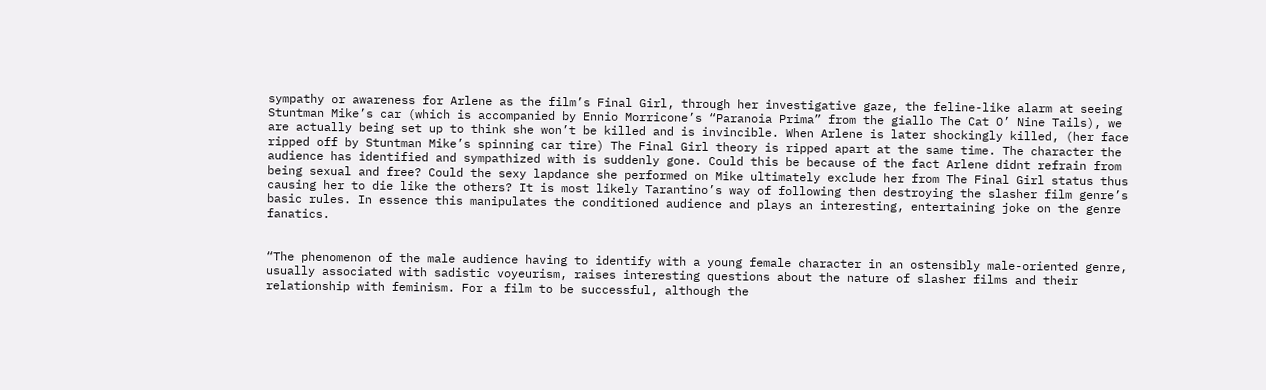sympathy or awareness for Arlene as the film’s Final Girl, through her investigative gaze, the feline-like alarm at seeing Stuntman Mike’s car (which is accompanied by Ennio Morricone’s “Paranoia Prima” from the giallo The Cat O’ Nine Tails), we are actually being set up to think she won’t be killed and is invincible. When Arlene is later shockingly killed, (her face ripped off by Stuntman Mike’s spinning car tire) The Final Girl theory is ripped apart at the same time. The character the audience has identified and sympathized with is suddenly gone. Could this be because of the fact Arlene didnt refrain from being sexual and free? Could the sexy lapdance she performed on Mike ultimately exclude her from The Final Girl status thus causing her to die like the others? It is most likely Tarantino’s way of following then destroying the slasher film genre’s basic rules. In essence this manipulates the conditioned audience and plays an interesting, entertaining joke on the genre fanatics.


“The phenomenon of the male audience having to identify with a young female character in an ostensibly male-oriented genre, usually associated with sadistic voyeurism, raises interesting questions about the nature of slasher films and their relationship with feminism. For a film to be successful, although the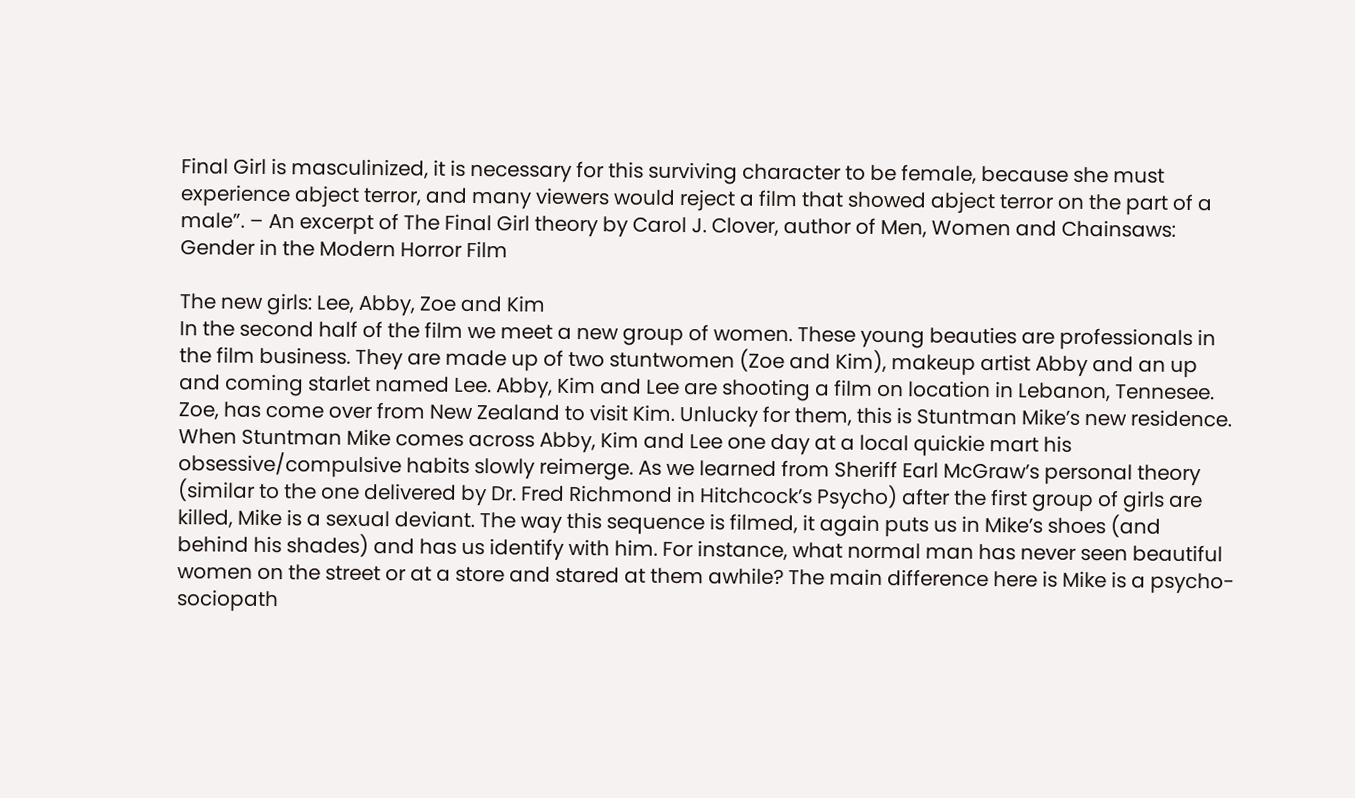Final Girl is masculinized, it is necessary for this surviving character to be female, because she must experience abject terror, and many viewers would reject a film that showed abject terror on the part of a male”. – An excerpt of The Final Girl theory by Carol J. Clover, author of Men, Women and Chainsaws: Gender in the Modern Horror Film

The new girls: Lee, Abby, Zoe and Kim
In the second half of the film we meet a new group of women. These young beauties are professionals in the film business. They are made up of two stuntwomen (Zoe and Kim), makeup artist Abby and an up and coming starlet named Lee. Abby, Kim and Lee are shooting a film on location in Lebanon, Tennesee. Zoe, has come over from New Zealand to visit Kim. Unlucky for them, this is Stuntman Mike’s new residence. When Stuntman Mike comes across Abby, Kim and Lee one day at a local quickie mart his obsessive/compulsive habits slowly reimerge. As we learned from Sheriff Earl McGraw’s personal theory (similar to the one delivered by Dr. Fred Richmond in Hitchcock’s Psycho) after the first group of girls are killed, Mike is a sexual deviant. The way this sequence is filmed, it again puts us in Mike’s shoes (and behind his shades) and has us identify with him. For instance, what normal man has never seen beautiful women on the street or at a store and stared at them awhile? The main difference here is Mike is a psycho-sociopath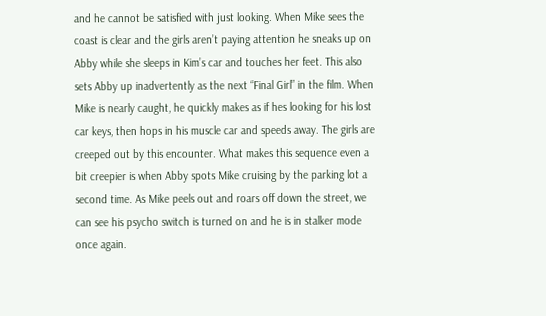and he cannot be satisfied with just looking. When Mike sees the coast is clear and the girls aren’t paying attention he sneaks up on Abby while she sleeps in Kim’s car and touches her feet. This also sets Abby up inadvertently as the next “Final Girl” in the film. When Mike is nearly caught, he quickly makes as if hes looking for his lost car keys, then hops in his muscle car and speeds away. The girls are creeped out by this encounter. What makes this sequence even a bit creepier is when Abby spots Mike cruising by the parking lot a second time. As Mike peels out and roars off down the street, we can see his psycho switch is turned on and he is in stalker mode once again.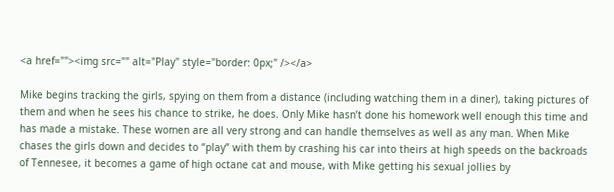<a href=""><img src="" alt="Play" style="border: 0px;" /></a>

Mike begins tracking the girls, spying on them from a distance (including watching them in a diner), taking pictures of them and when he sees his chance to strike, he does. Only Mike hasn’t done his homework well enough this time and has made a mistake. These women are all very strong and can handle themselves as well as any man. When Mike chases the girls down and decides to “play” with them by crashing his car into theirs at high speeds on the backroads of Tennesee, it becomes a game of high octane cat and mouse, with Mike getting his sexual jollies by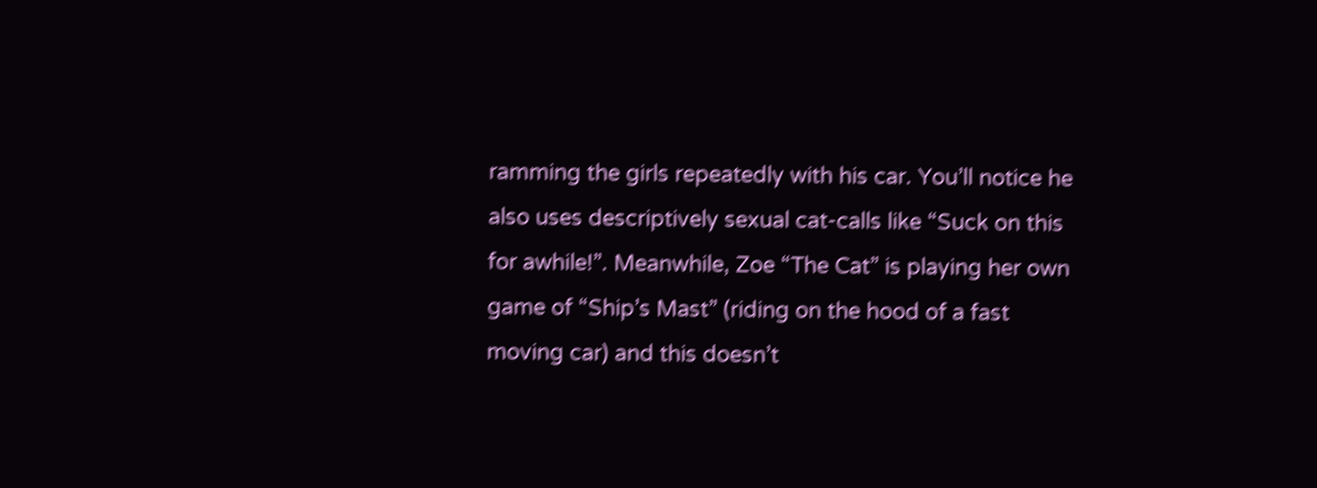ramming the girls repeatedly with his car. You’ll notice he also uses descriptively sexual cat-calls like “Suck on this for awhile!”. Meanwhile, Zoe “The Cat” is playing her own game of “Ship’s Mast” (riding on the hood of a fast moving car) and this doesn’t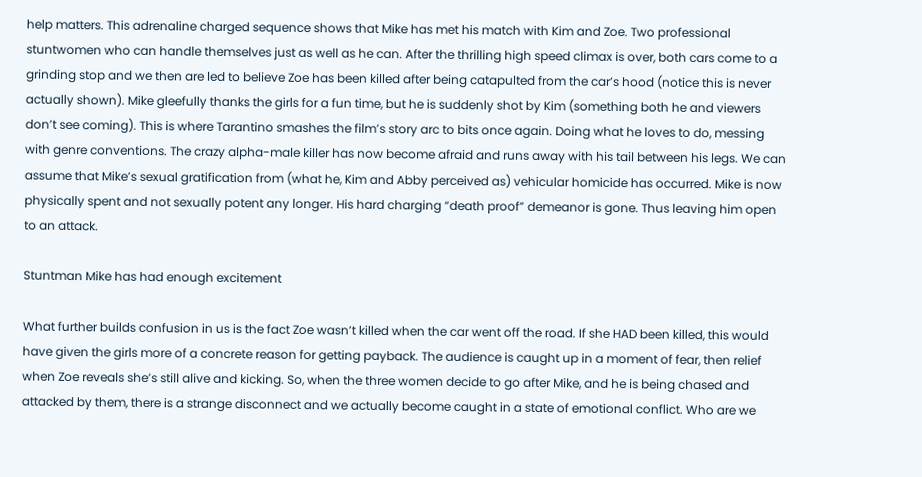help matters. This adrenaline charged sequence shows that Mike has met his match with Kim and Zoe. Two professional stuntwomen who can handle themselves just as well as he can. After the thrilling high speed climax is over, both cars come to a grinding stop and we then are led to believe Zoe has been killed after being catapulted from the car’s hood (notice this is never actually shown). Mike gleefully thanks the girls for a fun time, but he is suddenly shot by Kim (something both he and viewers don’t see coming). This is where Tarantino smashes the film’s story arc to bits once again. Doing what he loves to do, messing with genre conventions. The crazy alpha-male killer has now become afraid and runs away with his tail between his legs. We can assume that Mike’s sexual gratification from (what he, Kim and Abby perceived as) vehicular homicide has occurred. Mike is now physically spent and not sexually potent any longer. His hard charging “death proof” demeanor is gone. Thus leaving him open to an attack.

Stuntman Mike has had enough excitement

What further builds confusion in us is the fact Zoe wasn’t killed when the car went off the road. If she HAD been killed, this would have given the girls more of a concrete reason for getting payback. The audience is caught up in a moment of fear, then relief when Zoe reveals she’s still alive and kicking. So, when the three women decide to go after Mike, and he is being chased and attacked by them, there is a strange disconnect and we actually become caught in a state of emotional conflict. Who are we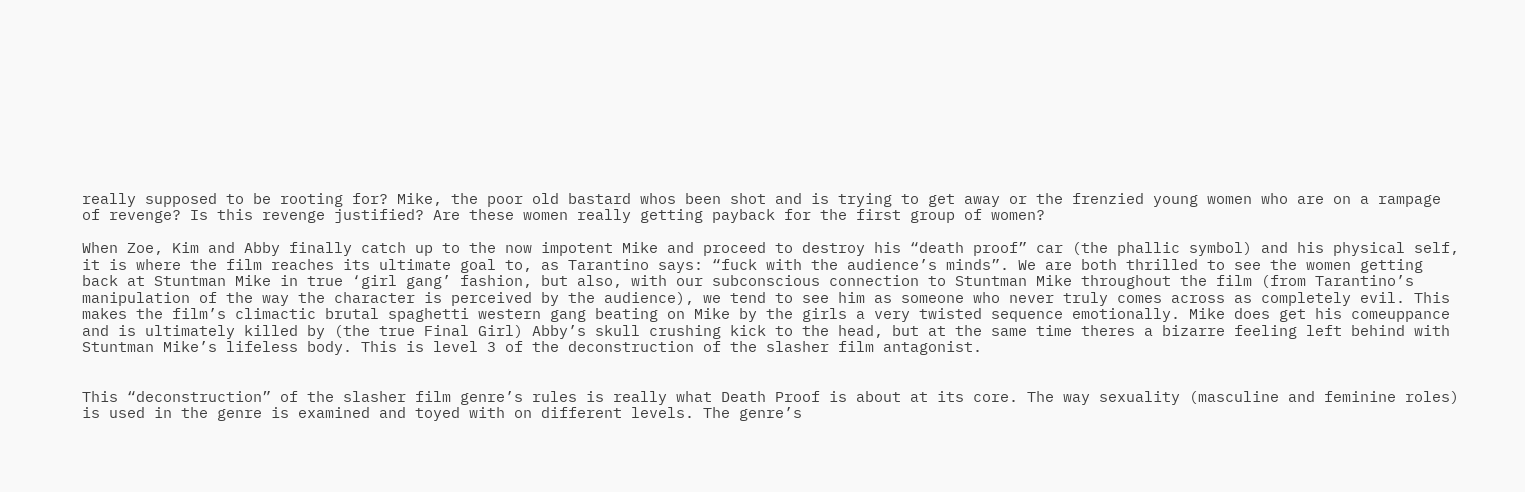really supposed to be rooting for? Mike, the poor old bastard whos been shot and is trying to get away or the frenzied young women who are on a rampage of revenge? Is this revenge justified? Are these women really getting payback for the first group of women?

When Zoe, Kim and Abby finally catch up to the now impotent Mike and proceed to destroy his “death proof” car (the phallic symbol) and his physical self, it is where the film reaches its ultimate goal to, as Tarantino says: “fuck with the audience’s minds”. We are both thrilled to see the women getting back at Stuntman Mike in true ‘girl gang’ fashion, but also, with our subconscious connection to Stuntman Mike throughout the film (from Tarantino’s manipulation of the way the character is perceived by the audience), we tend to see him as someone who never truly comes across as completely evil. This makes the film’s climactic brutal spaghetti western gang beating on Mike by the girls a very twisted sequence emotionally. Mike does get his comeuppance and is ultimately killed by (the true Final Girl) Abby’s skull crushing kick to the head, but at the same time theres a bizarre feeling left behind with Stuntman Mike’s lifeless body. This is level 3 of the deconstruction of the slasher film antagonist.


This “deconstruction” of the slasher film genre’s rules is really what Death Proof is about at its core. The way sexuality (masculine and feminine roles) is used in the genre is examined and toyed with on different levels. The genre’s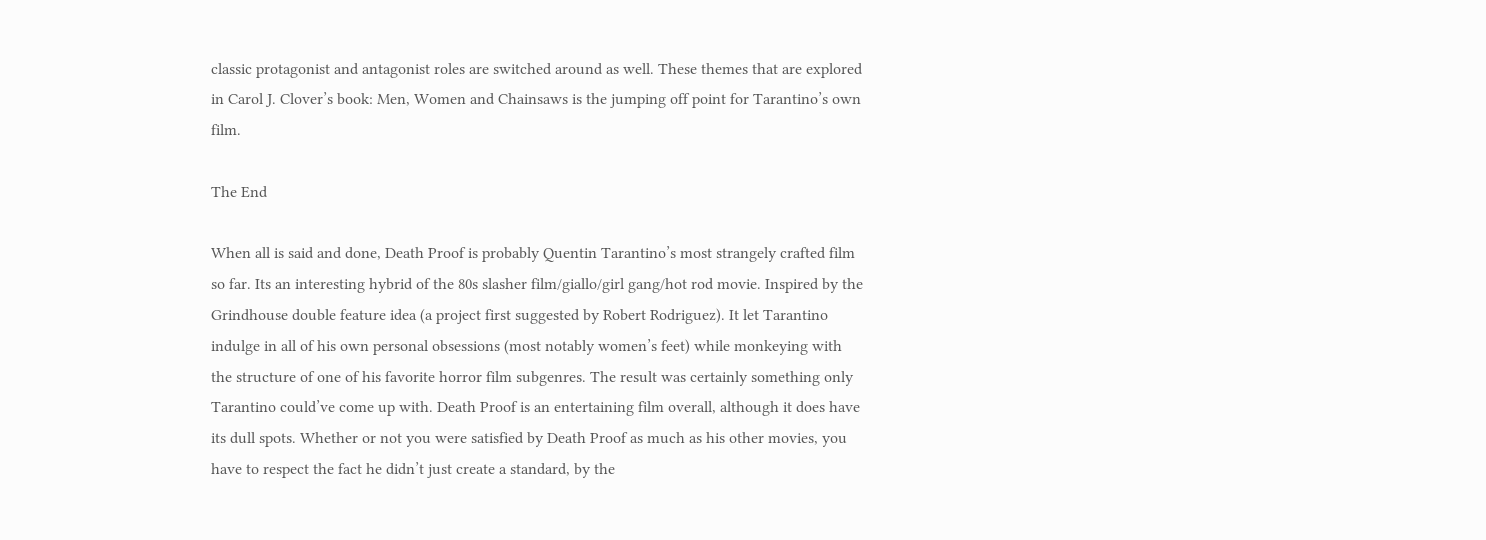classic protagonist and antagonist roles are switched around as well. These themes that are explored in Carol J. Clover’s book: Men, Women and Chainsaws is the jumping off point for Tarantino’s own film.

The End

When all is said and done, Death Proof is probably Quentin Tarantino’s most strangely crafted film so far. Its an interesting hybrid of the 80s slasher film/giallo/girl gang/hot rod movie. Inspired by the Grindhouse double feature idea (a project first suggested by Robert Rodriguez). It let Tarantino indulge in all of his own personal obsessions (most notably women’s feet) while monkeying with the structure of one of his favorite horror film subgenres. The result was certainly something only Tarantino could’ve come up with. Death Proof is an entertaining film overall, although it does have its dull spots. Whether or not you were satisfied by Death Proof as much as his other movies, you have to respect the fact he didn’t just create a standard, by the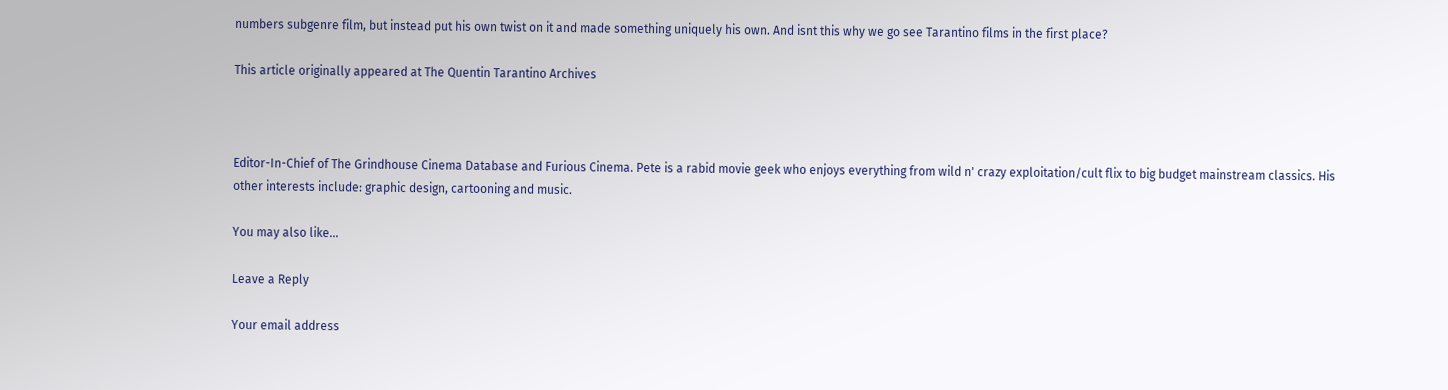numbers subgenre film, but instead put his own twist on it and made something uniquely his own. And isnt this why we go see Tarantino films in the first place?

This article originally appeared at The Quentin Tarantino Archives



Editor-In-Chief of The Grindhouse Cinema Database and Furious Cinema. Pete is a rabid movie geek who enjoys everything from wild n' crazy exploitation/cult flix to big budget mainstream classics. His other interests include: graphic design, cartooning and music.

You may also like...

Leave a Reply

Your email address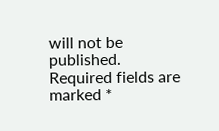will not be published. Required fields are marked *